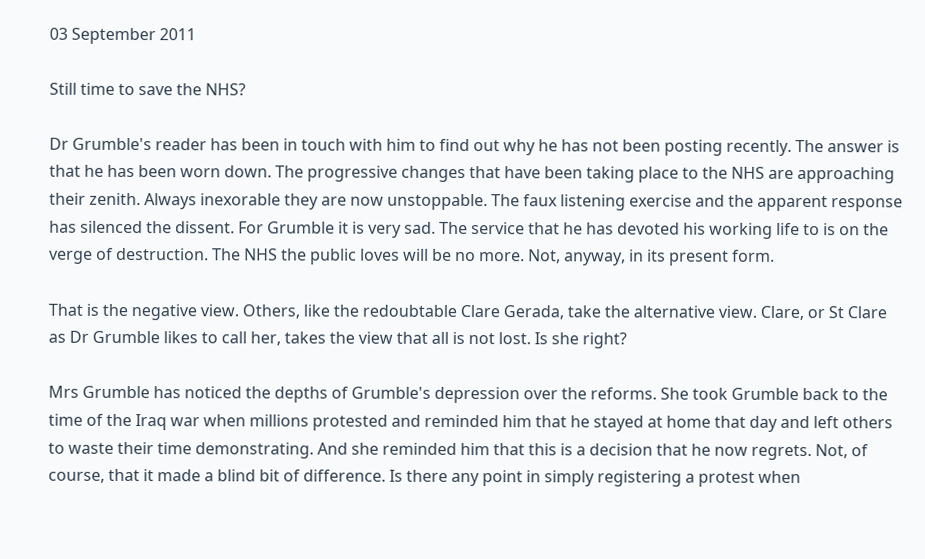03 September 2011

Still time to save the NHS?

Dr Grumble's reader has been in touch with him to find out why he has not been posting recently. The answer is that he has been worn down. The progressive changes that have been taking place to the NHS are approaching their zenith. Always inexorable they are now unstoppable. The faux listening exercise and the apparent response has silenced the dissent. For Grumble it is very sad. The service that he has devoted his working life to is on the verge of destruction. The NHS the public loves will be no more. Not, anyway, in its present form.

That is the negative view. Others, like the redoubtable Clare Gerada, take the alternative view. Clare, or St Clare as Dr Grumble likes to call her, takes the view that all is not lost. Is she right?

Mrs Grumble has noticed the depths of Grumble's depression over the reforms. She took Grumble back to the time of the Iraq war when millions protested and reminded him that he stayed at home that day and left others to waste their time demonstrating. And she reminded him that this is a decision that he now regrets. Not, of course, that it made a blind bit of difference. Is there any point in simply registering a protest when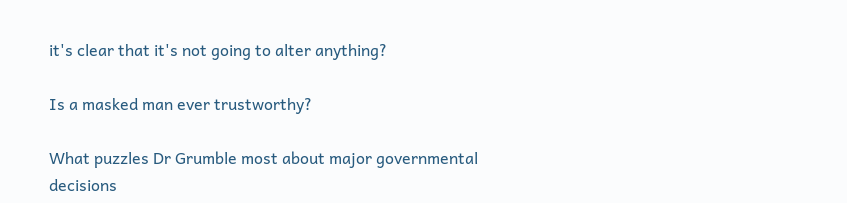it's clear that it's not going to alter anything?

Is a masked man ever trustworthy?

What puzzles Dr Grumble most about major governmental decisions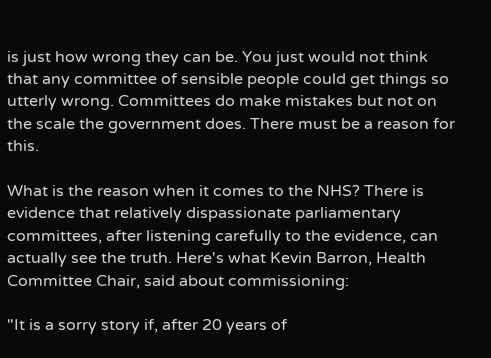is just how wrong they can be. You just would not think that any committee of sensible people could get things so utterly wrong. Committees do make mistakes but not on the scale the government does. There must be a reason for this.

What is the reason when it comes to the NHS? There is evidence that relatively dispassionate parliamentary committees, after listening carefully to the evidence, can actually see the truth. Here's what Kevin Barron, Health Committee Chair, said about commissioning:

"It is a sorry story if, after 20 years of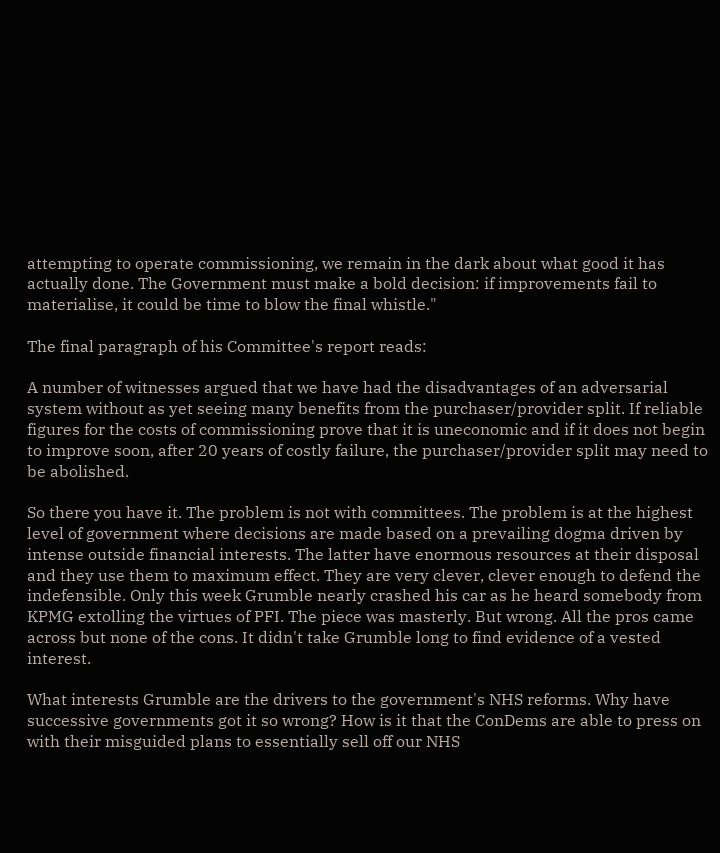attempting to operate commissioning, we remain in the dark about what good it has actually done. The Government must make a bold decision: if improvements fail to materialise, it could be time to blow the final whistle."

The final paragraph of his Committee's report reads:

A number of witnesses argued that we have had the disadvantages of an adversarial system without as yet seeing many benefits from the purchaser/provider split. If reliable figures for the costs of commissioning prove that it is uneconomic and if it does not begin to improve soon, after 20 years of costly failure, the purchaser/provider split may need to be abolished.

So there you have it. The problem is not with committees. The problem is at the highest level of government where decisions are made based on a prevailing dogma driven by intense outside financial interests. The latter have enormous resources at their disposal and they use them to maximum effect. They are very clever, clever enough to defend the indefensible. Only this week Grumble nearly crashed his car as he heard somebody from KPMG extolling the virtues of PFI. The piece was masterly. But wrong. All the pros came across but none of the cons. It didn't take Grumble long to find evidence of a vested interest.

What interests Grumble are the drivers to the government's NHS reforms. Why have successive governments got it so wrong? How is it that the ConDems are able to press on with their misguided plans to essentially sell off our NHS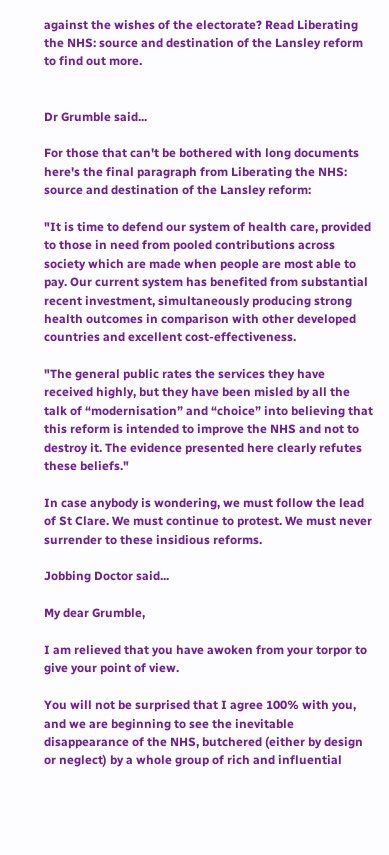against the wishes of the electorate? Read Liberating the NHS: source and destination of the Lansley reform to find out more.


Dr Grumble said...

For those that can't be bothered with long documents here's the final paragraph from Liberating the NHS: source and destination of the Lansley reform:

"It is time to defend our system of health care, provided to those in need from pooled contributions across society which are made when people are most able to pay. Our current system has benefited from substantial recent investment, simultaneously producing strong health outcomes in comparison with other developed countries and excellent cost-effectiveness.

"The general public rates the services they have received highly, but they have been misled by all the talk of “modernisation” and “choice” into believing that this reform is intended to improve the NHS and not to destroy it. The evidence presented here clearly refutes these beliefs."

In case anybody is wondering, we must follow the lead of St Clare. We must continue to protest. We must never surrender to these insidious reforms.

Jobbing Doctor said...

My dear Grumble,

I am relieved that you have awoken from your torpor to give your point of view.

You will not be surprised that I agree 100% with you, and we are beginning to see the inevitable disappearance of the NHS, butchered (either by design or neglect) by a whole group of rich and influential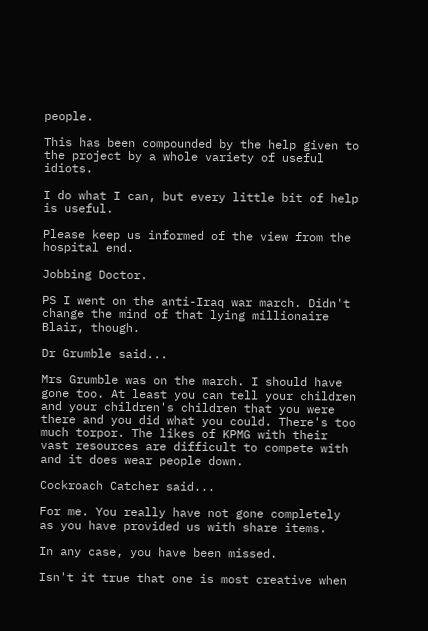people.

This has been compounded by the help given to the project by a whole variety of useful idiots.

I do what I can, but every little bit of help is useful.

Please keep us informed of the view from the hospital end.

Jobbing Doctor.

PS I went on the anti-Iraq war march. Didn't change the mind of that lying millionaire Blair, though.

Dr Grumble said...

Mrs Grumble was on the march. I should have gone too. At least you can tell your children and your children's children that you were there and you did what you could. There's too much torpor. The likes of KPMG with their vast resources are difficult to compete with and it does wear people down.

Cockroach Catcher said...

For me. You really have not gone completely as you have provided us with share items.

In any case, you have been missed.

Isn't it true that one is most creative when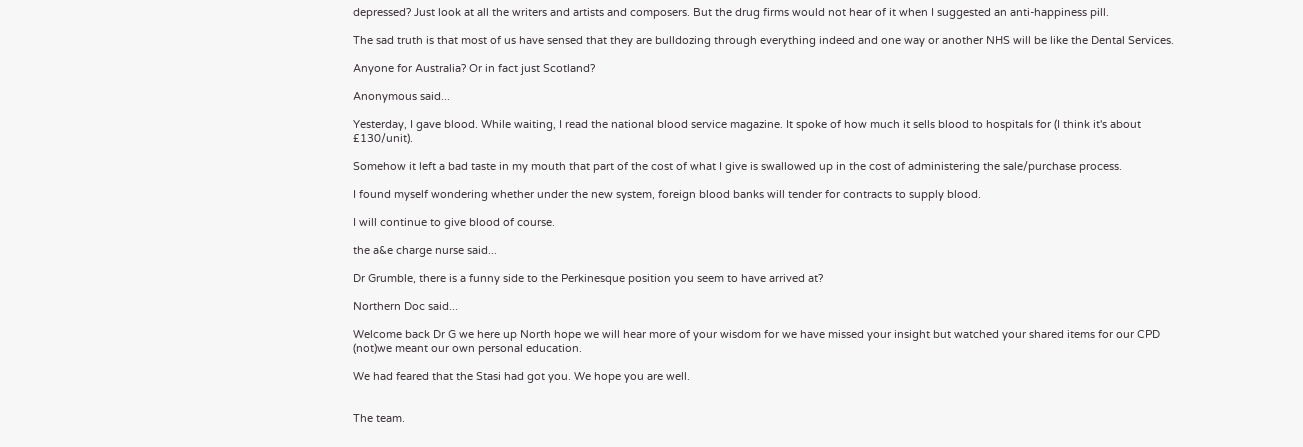depressed? Just look at all the writers and artists and composers. But the drug firms would not hear of it when I suggested an anti-happiness pill.

The sad truth is that most of us have sensed that they are bulldozing through everything indeed and one way or another NHS will be like the Dental Services.

Anyone for Australia? Or in fact just Scotland?

Anonymous said...

Yesterday, I gave blood. While waiting, I read the national blood service magazine. It spoke of how much it sells blood to hospitals for (I think it's about £130/unit).

Somehow it left a bad taste in my mouth that part of the cost of what I give is swallowed up in the cost of administering the sale/purchase process.

I found myself wondering whether under the new system, foreign blood banks will tender for contracts to supply blood.

I will continue to give blood of course.

the a&e charge nurse said...

Dr Grumble, there is a funny side to the Perkinesque position you seem to have arrived at?

Northern Doc said...

Welcome back Dr G we here up North hope we will hear more of your wisdom for we have missed your insight but watched your shared items for our CPD (not)we meant our own personal education.

We had feared that the Stasi had got you. We hope you are well.


The team.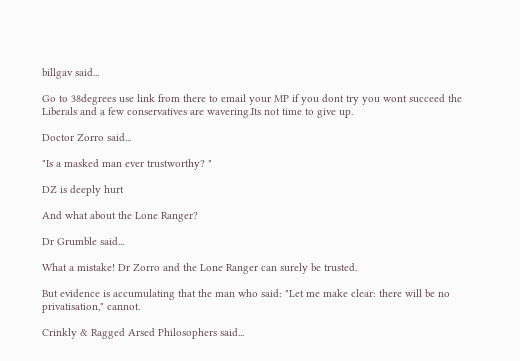billgav said...

Go to 38degrees use link from there to email your MP if you dont try you wont succeed the Liberals and a few conservatives are wavering.Its not time to give up.

Doctor Zorro said...

"Is a masked man ever trustworthy? "

DZ is deeply hurt

And what about the Lone Ranger?

Dr Grumble said...

What a mistake! Dr Zorro and the Lone Ranger can surely be trusted.

But evidence is accumulating that the man who said: "Let me make clear: there will be no privatisation," cannot.

Crinkly & Ragged Arsed Philosophers said...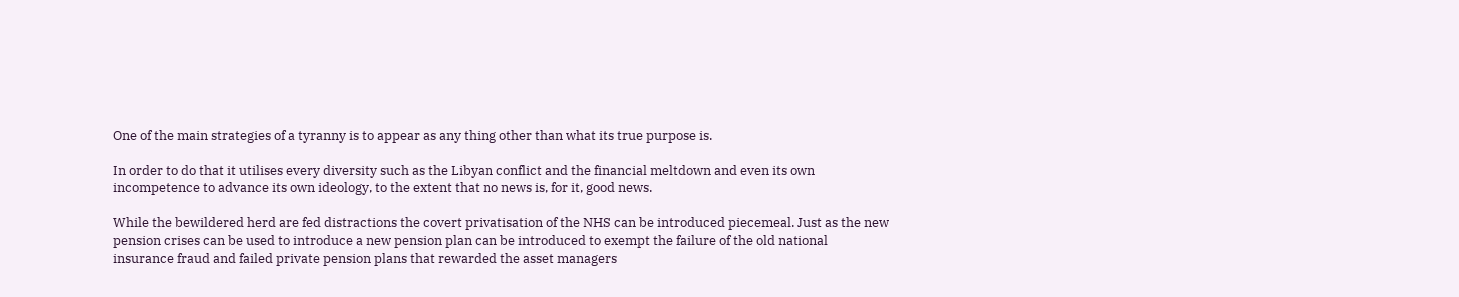One of the main strategies of a tyranny is to appear as any thing other than what its true purpose is.

In order to do that it utilises every diversity such as the Libyan conflict and the financial meltdown and even its own incompetence to advance its own ideology, to the extent that no news is, for it, good news.

While the bewildered herd are fed distractions the covert privatisation of the NHS can be introduced piecemeal. Just as the new pension crises can be used to introduce a new pension plan can be introduced to exempt the failure of the old national insurance fraud and failed private pension plans that rewarded the asset managers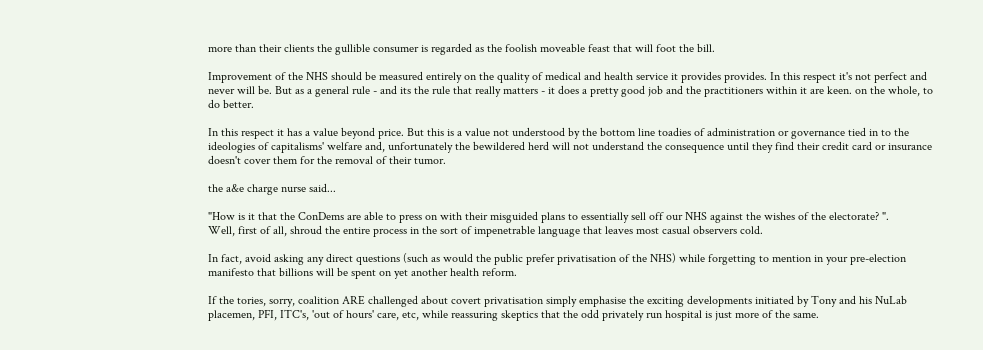more than their clients the gullible consumer is regarded as the foolish moveable feast that will foot the bill.

Improvement of the NHS should be measured entirely on the quality of medical and health service it provides provides. In this respect it's not perfect and never will be. But as a general rule - and its the rule that really matters - it does a pretty good job and the practitioners within it are keen. on the whole, to do better.

In this respect it has a value beyond price. But this is a value not understood by the bottom line toadies of administration or governance tied in to the ideologies of capitalisms' welfare and, unfortunately the bewildered herd will not understand the consequence until they find their credit card or insurance doesn't cover them for the removal of their tumor.

the a&e charge nurse said...

"How is it that the ConDems are able to press on with their misguided plans to essentially sell off our NHS against the wishes of the electorate? ".
Well, first of all, shroud the entire process in the sort of impenetrable language that leaves most casual observers cold.

In fact, avoid asking any direct questions (such as would the public prefer privatisation of the NHS) while forgetting to mention in your pre-election manifesto that billions will be spent on yet another health reform.

If the tories, sorry, coalition ARE challenged about covert privatisation simply emphasise the exciting developments initiated by Tony and his NuLab placemen, PFI, ITC's, 'out of hours' care, etc, while reassuring skeptics that the odd privately run hospital is just more of the same.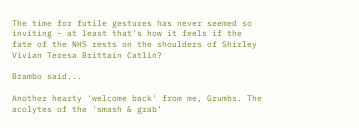The time for futile gestures has never seemed so inviting - at least that's how it feels if the fate of the NHS rests on the shoulders of Shirley Vivian Teresa Brittain Catlin?

Brambo said...

Another hearty 'welcome back' from me, Grumbs. The acolytes of the 'smash & grab'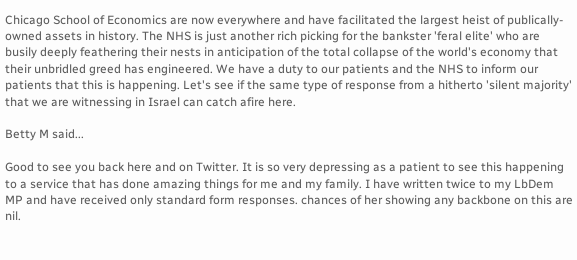Chicago School of Economics are now everywhere and have facilitated the largest heist of publically-owned assets in history. The NHS is just another rich picking for the bankster 'feral elite' who are busily deeply feathering their nests in anticipation of the total collapse of the world's economy that their unbridled greed has engineered. We have a duty to our patients and the NHS to inform our patients that this is happening. Let's see if the same type of response from a hitherto 'silent majority' that we are witnessing in Israel can catch afire here.

Betty M said...

Good to see you back here and on Twitter. It is so very depressing as a patient to see this happening to a service that has done amazing things for me and my family. I have written twice to my LbDem MP and have received only standard form responses. chances of her showing any backbone on this are nil.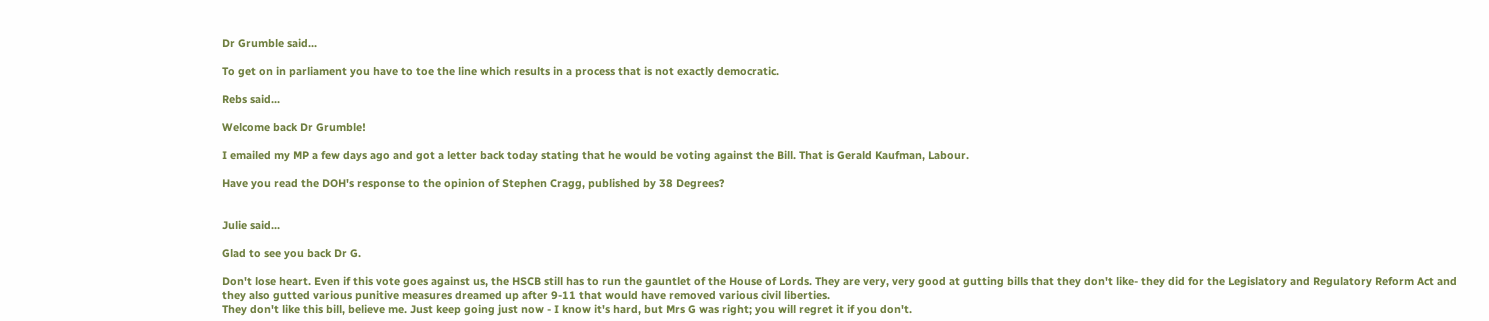Dr Grumble said...

To get on in parliament you have to toe the line which results in a process that is not exactly democratic.

Rebs said...

Welcome back Dr Grumble!

I emailed my MP a few days ago and got a letter back today stating that he would be voting against the Bill. That is Gerald Kaufman, Labour.

Have you read the DOH's response to the opinion of Stephen Cragg, published by 38 Degrees?


Julie said...

Glad to see you back Dr G.

Don't lose heart. Even if this vote goes against us, the HSCB still has to run the gauntlet of the House of Lords. They are very, very good at gutting bills that they don't like- they did for the Legislatory and Regulatory Reform Act and they also gutted various punitive measures dreamed up after 9-11 that would have removed various civil liberties.
They don't like this bill, believe me. Just keep going just now - I know it's hard, but Mrs G was right; you will regret it if you don't.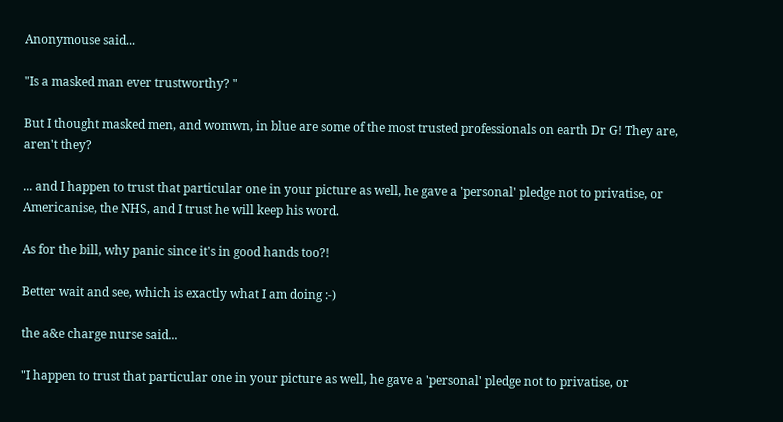Anonymouse said...

"Is a masked man ever trustworthy? "

But I thought masked men, and womwn, in blue are some of the most trusted professionals on earth Dr G! They are, aren't they?

... and I happen to trust that particular one in your picture as well, he gave a 'personal' pledge not to privatise, or Americanise, the NHS, and I trust he will keep his word.

As for the bill, why panic since it's in good hands too?!

Better wait and see, which is exactly what I am doing :-)

the a&e charge nurse said...

"I happen to trust that particular one in your picture as well, he gave a 'personal' pledge not to privatise, or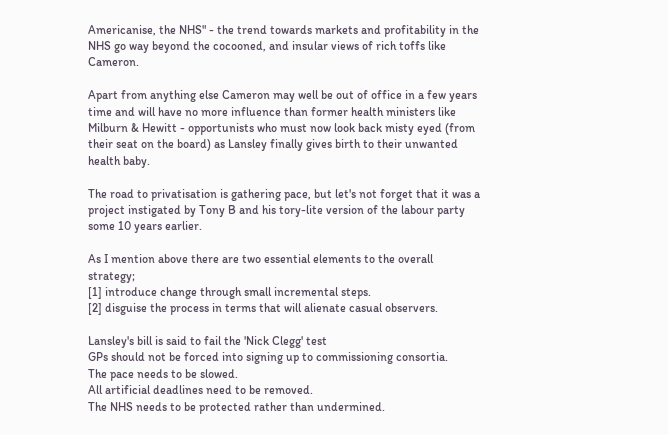Americanise, the NHS" - the trend towards markets and profitability in the NHS go way beyond the cocooned, and insular views of rich toffs like Cameron.

Apart from anything else Cameron may well be out of office in a few years time and will have no more influence than former health ministers like Milburn & Hewitt - opportunists who must now look back misty eyed (from their seat on the board) as Lansley finally gives birth to their unwanted health baby.

The road to privatisation is gathering pace, but let's not forget that it was a project instigated by Tony B and his tory-lite version of the labour party some 10 years earlier.

As I mention above there are two essential elements to the overall strategy;
[1] introduce change through small incremental steps.
[2] disguise the process in terms that will alienate casual observers.

Lansley's bill is said to fail the 'Nick Clegg' test
GPs should not be forced into signing up to commissioning consortia.
The pace needs to be slowed.
All artificial deadlines need to be removed.
The NHS needs to be protected rather than undermined.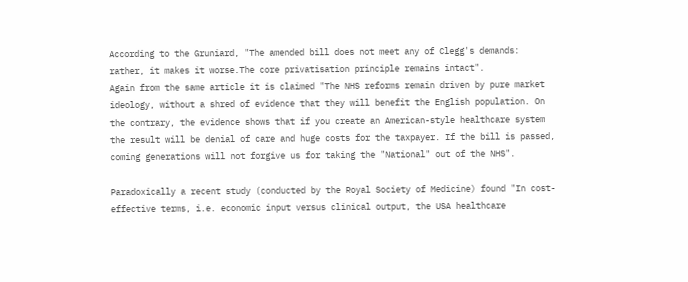According to the Gruniard, "The amended bill does not meet any of Clegg's demands: rather, it makes it worse.The core privatisation principle remains intact".
Again from the same article it is claimed "The NHS reforms remain driven by pure market ideology, without a shred of evidence that they will benefit the English population. On the contrary, the evidence shows that if you create an American-style healthcare system the result will be denial of care and huge costs for the taxpayer. If the bill is passed, coming generations will not forgive us for taking the "National" out of the NHS".

Paradoxically a recent study (conducted by the Royal Society of Medicine) found "In cost-effective terms, i.e. economic input versus clinical output, the USA healthcare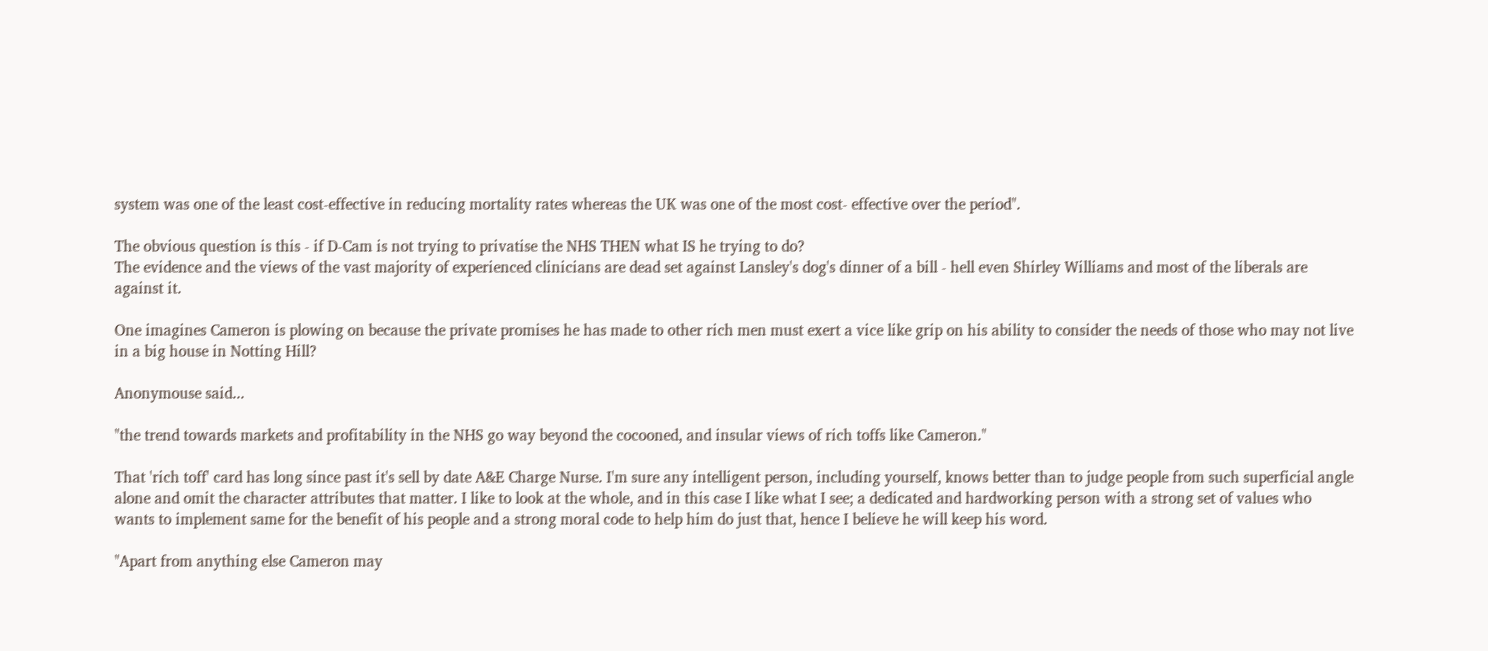system was one of the least cost-effective in reducing mortality rates whereas the UK was one of the most cost- effective over the period".

The obvious question is this - if D-Cam is not trying to privatise the NHS THEN what IS he trying to do?
The evidence and the views of the vast majority of experienced clinicians are dead set against Lansley's dog's dinner of a bill - hell even Shirley Williams and most of the liberals are against it.

One imagines Cameron is plowing on because the private promises he has made to other rich men must exert a vice like grip on his ability to consider the needs of those who may not live in a big house in Notting Hill?

Anonymouse said...

"the trend towards markets and profitability in the NHS go way beyond the cocooned, and insular views of rich toffs like Cameron."

That 'rich toff' card has long since past it's sell by date A&E Charge Nurse. I'm sure any intelligent person, including yourself, knows better than to judge people from such superficial angle alone and omit the character attributes that matter. I like to look at the whole, and in this case I like what I see; a dedicated and hardworking person with a strong set of values who wants to implement same for the benefit of his people and a strong moral code to help him do just that, hence I believe he will keep his word.

"Apart from anything else Cameron may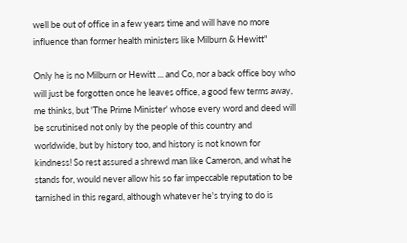well be out of office in a few years time and will have no more influence than former health ministers like Milburn & Hewitt"

Only he is no Milburn or Hewitt ... and Co, nor a back office boy who will just be forgotten once he leaves office, a good few terms away, me thinks, but 'The Prime Minister' whose every word and deed will be scrutinised not only by the people of this country and worldwide, but by history too, and history is not known for kindness! So rest assured a shrewd man like Cameron, and what he stands for, would never allow his so far impeccable reputation to be tarnished in this regard, although whatever he's trying to do is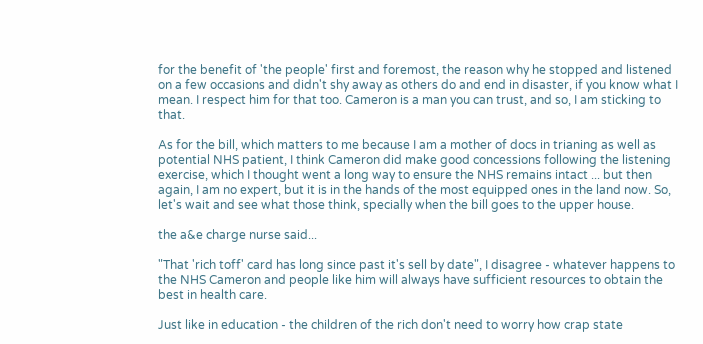for the benefit of 'the people' first and foremost, the reason why he stopped and listened on a few occasions and didn't shy away as others do and end in disaster, if you know what I mean. I respect him for that too. Cameron is a man you can trust, and so, I am sticking to that.

As for the bill, which matters to me because I am a mother of docs in trianing as well as potential NHS patient, I think Cameron did make good concessions following the listening exercise, which I thought went a long way to ensure the NHS remains intact ... but then again, I am no expert, but it is in the hands of the most equipped ones in the land now. So, let's wait and see what those think, specially when the bill goes to the upper house.

the a&e charge nurse said...

"That 'rich toff' card has long since past it's sell by date", I disagree - whatever happens to the NHS Cameron and people like him will always have sufficient resources to obtain the best in health care.

Just like in education - the children of the rich don't need to worry how crap state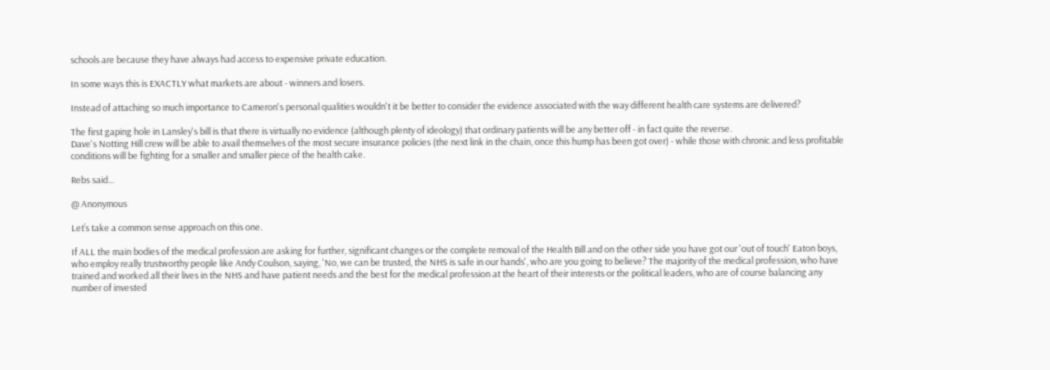schools are because they have always had access to expensive private education.

In some ways this is EXACTLY what markets are about - winners and losers.

Instead of attaching so much importance to Cameron's personal qualities wouldn't it be better to consider the evidence associated with the way different health care systems are delivered?

The first gaping hole in Lansley's bill is that there is virtually no evidence (although plenty of ideology) that ordinary patients will be any better off - in fact quite the reverse.
Dave's Notting Hill crew will be able to avail themselves of the most secure insurance policies (the next link in the chain, once this hump has been got over) - while those with chronic and less profitable conditions will be fighting for a smaller and smaller piece of the health cake.

Rebs said...

@ Anonymous

Let’s take a common sense approach on this one.

If ALL the main bodies of the medical profession are asking for further, significant changes or the complete removal of the Health Bill and on the other side you have got our 'out of touch' Eaton boys, who employ really trustworthy people like Andy Coulson, saying, 'No, we can be trusted, the NHS is safe in our hands', who are you going to believe? The majority of the medical profession, who have trained and worked all their lives in the NHS and have patient needs and the best for the medical profession at the heart of their interests or the political leaders, who are of course balancing any number of invested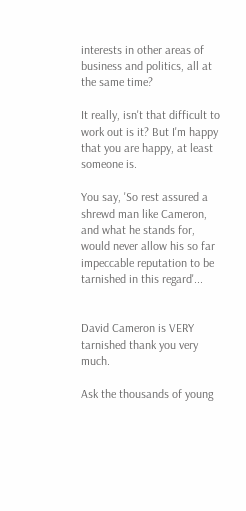interests in other areas of business and politics, all at the same time?

It really, isn't that difficult to work out is it? But I'm happy that you are happy, at least someone is.

You say, 'So rest assured a shrewd man like Cameron, and what he stands for, would never allow his so far impeccable reputation to be tarnished in this regard'...


David Cameron is VERY tarnished thank you very much.

Ask the thousands of young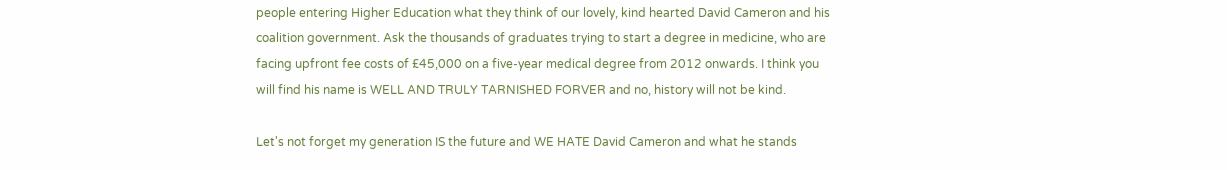people entering Higher Education what they think of our lovely, kind hearted David Cameron and his coalition government. Ask the thousands of graduates trying to start a degree in medicine, who are facing upfront fee costs of £45,000 on a five-year medical degree from 2012 onwards. I think you will find his name is WELL AND TRULY TARNISHED FORVER and no, history will not be kind.

Let's not forget my generation IS the future and WE HATE David Cameron and what he stands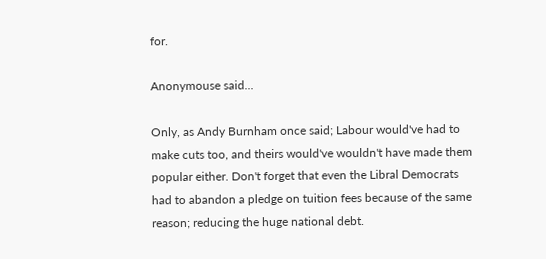for.

Anonymouse said...

Only, as Andy Burnham once said; Labour would've had to make cuts too, and theirs would've wouldn't have made them popular either. Don't forget that even the Libral Democrats had to abandon a pledge on tuition fees because of the same reason; reducing the huge national debt.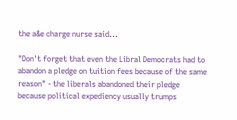the a&e charge nurse said...

"Don't forget that even the Libral Democrats had to abandon a pledge on tuition fees because of the same reason" - the liberals abandoned their pledge because political expediency usually trumps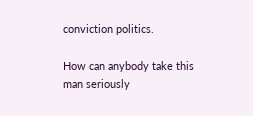conviction politics.

How can anybody take this man seriously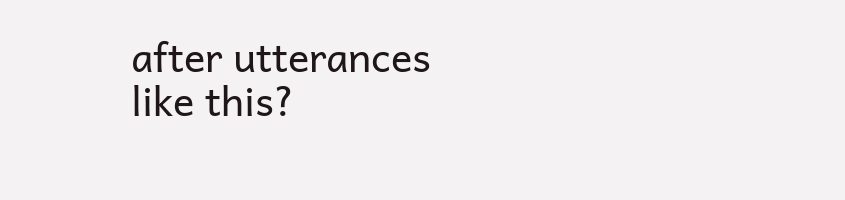after utterances like this?